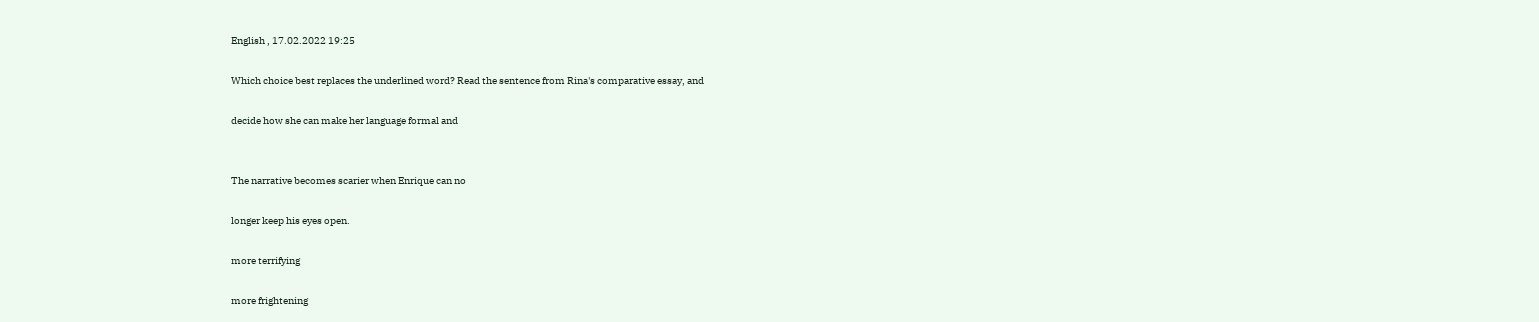English , 17.02.2022 19:25

Which choice best replaces the underlined word? Read the sentence from Rina's comparative essay, and

decide how she can make her language formal and


The narrative becomes scarier when Enrique can no

longer keep his eyes open.

more terrifying

more frightening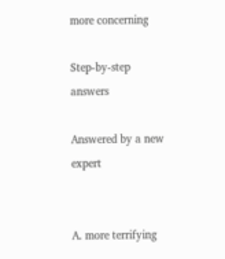more concerning

Step-by-step answers

Answered by a new expert


A. more terrifying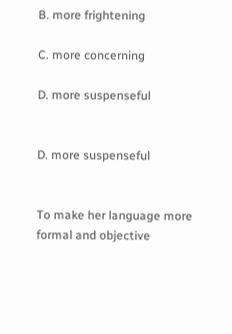B. more frightening

C. more concerning

D. more suspenseful


D. more suspenseful


To make her language more formal and objective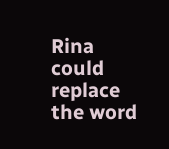Rina could replace the word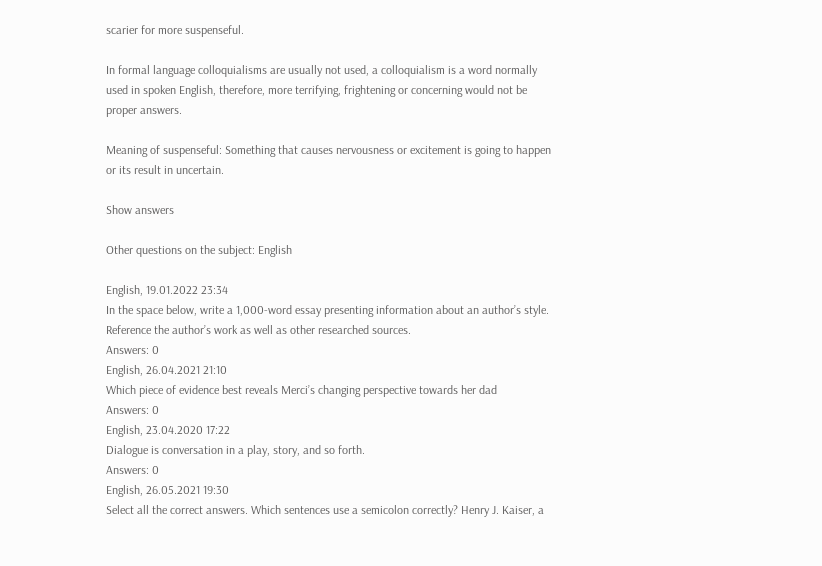scarier for more suspenseful.

In formal language colloquialisms are usually not used, a colloquialism is a word normally used in spoken English, therefore, more terrifying, frightening or concerning would not be proper answers.

Meaning of suspenseful: Something that causes nervousness or excitement is going to happen or its result in uncertain.

Show answers

Other questions on the subject: English

English, 19.01.2022 23:34
In the space below, write a 1,000-word essay presenting information about an author’s style. Reference the author’s work as well as other researched sources.
Answers: 0
English, 26.04.2021 21:10
Which piece of evidence best reveals Merci’s changing perspective towards her dad
Answers: 0
English, 23.04.2020 17:22
Dialogue is conversation in a play, story, and so forth.
Answers: 0
English, 26.05.2021 19:30
Select all the correct answers. Which sentences use a semicolon correctly? Henry J. Kaiser, a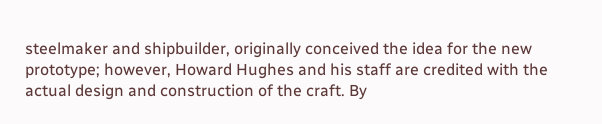steelmaker and shipbuilder, originally conceived the idea for the new prototype; however, Howard Hughes and his staff are credited with the actual design and construction of the craft. By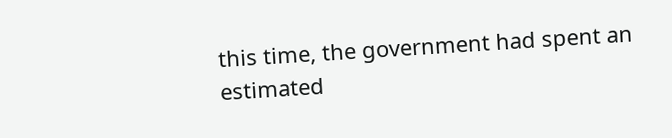this time, the government had spent an estimated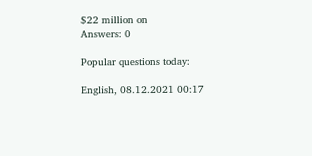$22 million on
Answers: 0

Popular questions today:

English, 08.12.2021 00:17